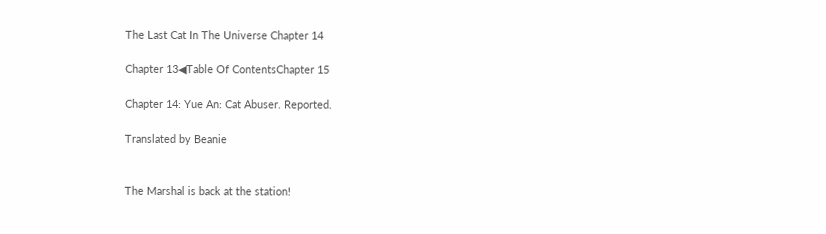The Last Cat In The Universe Chapter 14

Chapter 13◀Table Of ContentsChapter 15

Chapter 14: Yue An: Cat Abuser. Reported.

Translated by Beanie


The Marshal is back at the station!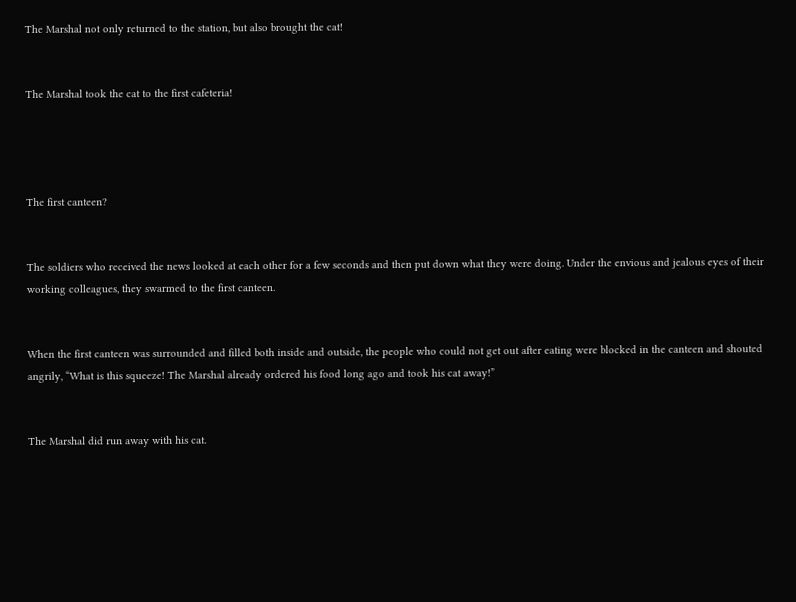The Marshal not only returned to the station, but also brought the cat!


The Marshal took the cat to the first cafeteria!




The first canteen?


The soldiers who received the news looked at each other for a few seconds and then put down what they were doing. Under the envious and jealous eyes of their working colleagues, they swarmed to the first canteen.


When the first canteen was surrounded and filled both inside and outside, the people who could not get out after eating were blocked in the canteen and shouted angrily, “What is this squeeze! The Marshal already ordered his food long ago and took his cat away!”


The Marshal did run away with his cat.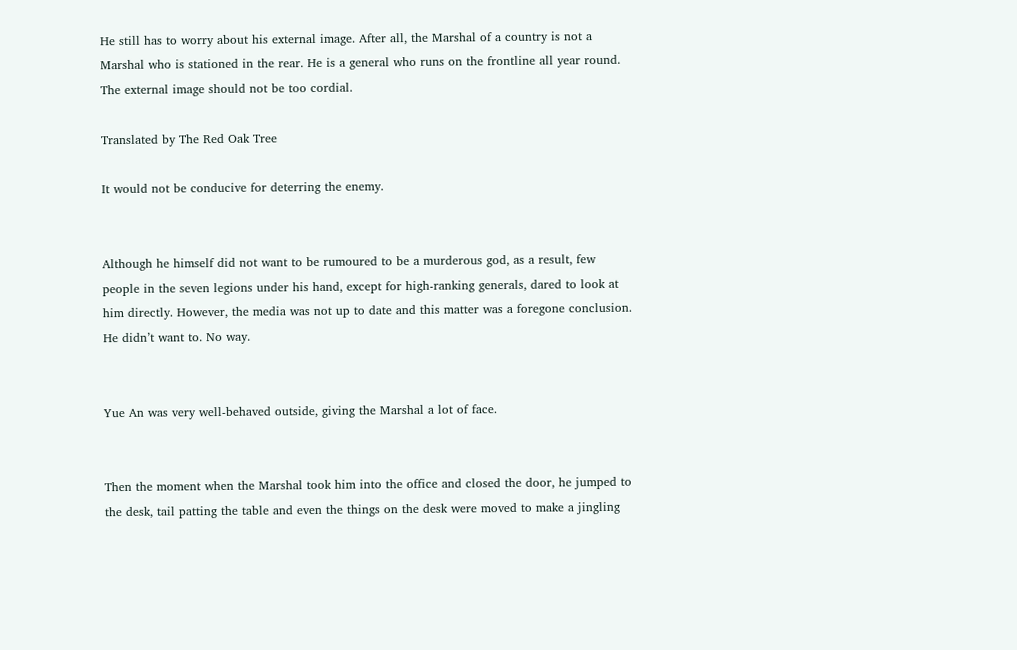He still has to worry about his external image. After all, the Marshal of a country is not a Marshal who is stationed in the rear. He is a general who runs on the frontline all year round. The external image should not be too cordial.

Translated by The Red Oak Tree

It would not be conducive for deterring the enemy.


Although he himself did not want to be rumoured to be a murderous god, as a result, few people in the seven legions under his hand, except for high-ranking generals, dared to look at him directly. However, the media was not up to date and this matter was a foregone conclusion. He didn’t want to. No way.


Yue An was very well-behaved outside, giving the Marshal a lot of face.


Then the moment when the Marshal took him into the office and closed the door, he jumped to the desk, tail patting the table and even the things on the desk were moved to make a jingling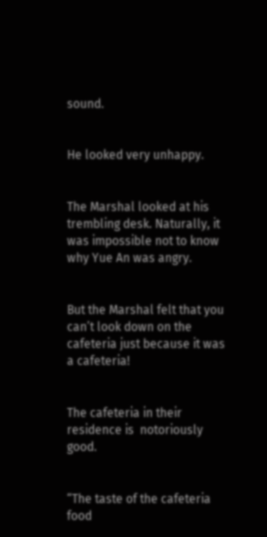sound.


He looked very unhappy.


The Marshal looked at his trembling desk. Naturally, it was impossible not to know why Yue An was angry.


But the Marshal felt that you can’t look down on the cafeteria just because it was a cafeteria!


The cafeteria in their residence is  notoriously good.


“The taste of the cafeteria food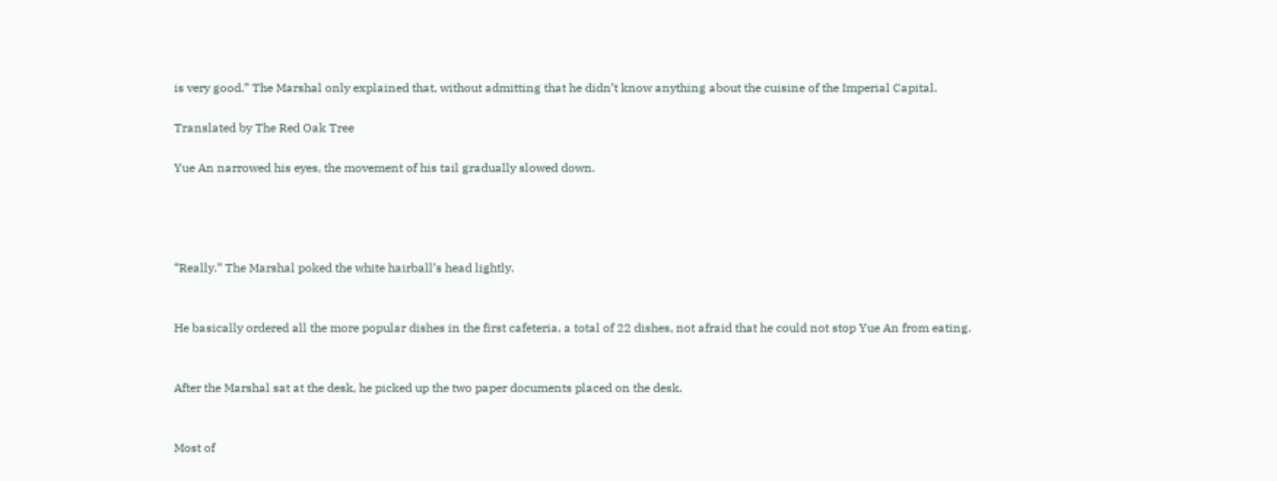is very good.” The Marshal only explained that, without admitting that he didn’t know anything about the cuisine of the Imperial Capital.

Translated by The Red Oak Tree

Yue An narrowed his eyes, the movement of his tail gradually slowed down.




“Really.” The Marshal poked the white hairball’s head lightly.


He basically ordered all the more popular dishes in the first cafeteria, a total of 22 dishes, not afraid that he could not stop Yue An from eating.


After the Marshal sat at the desk, he picked up the two paper documents placed on the desk.


Most of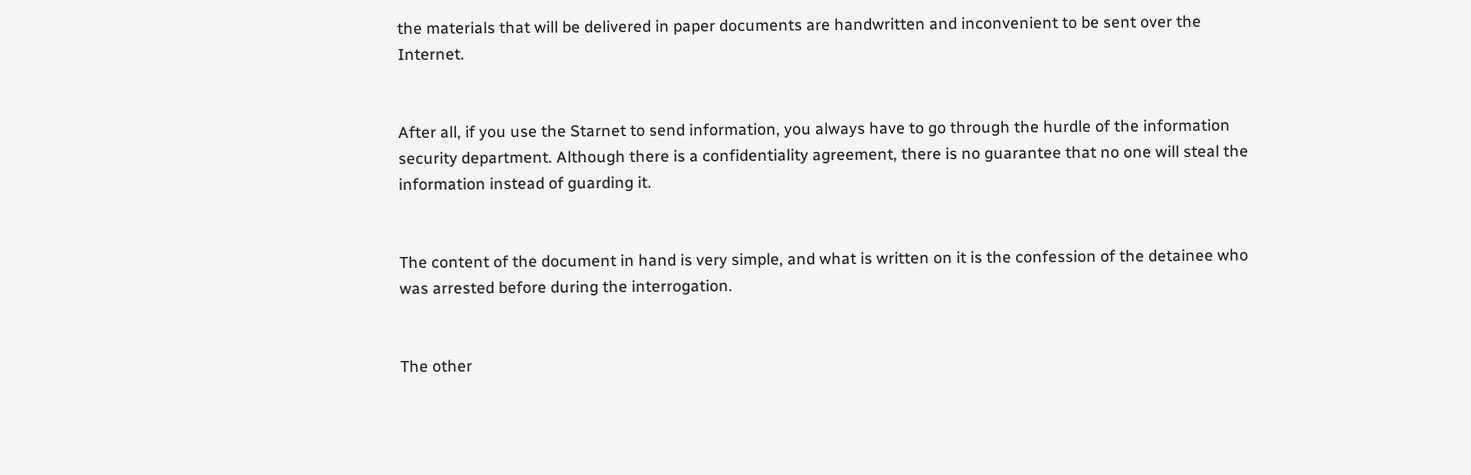the materials that will be delivered in paper documents are handwritten and inconvenient to be sent over the Internet.


After all, if you use the Starnet to send information, you always have to go through the hurdle of the information security department. Although there is a confidentiality agreement, there is no guarantee that no one will steal the information instead of guarding it.


The content of the document in hand is very simple, and what is written on it is the confession of the detainee who was arrested before during the interrogation.


The other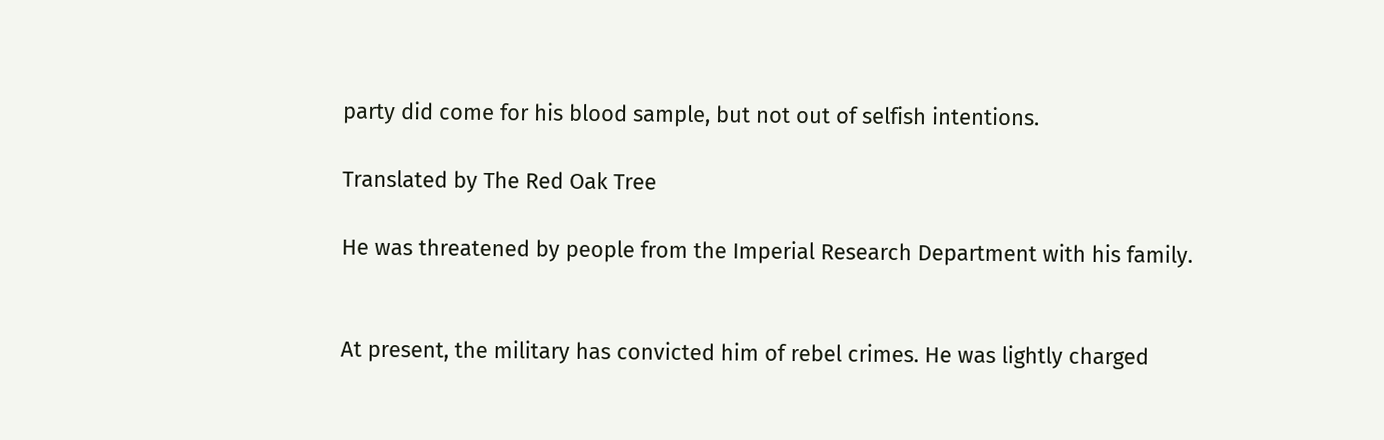party did come for his blood sample, but not out of selfish intentions.

Translated by The Red Oak Tree

He was threatened by people from the Imperial Research Department with his family.


At present, the military has convicted him of rebel crimes. He was lightly charged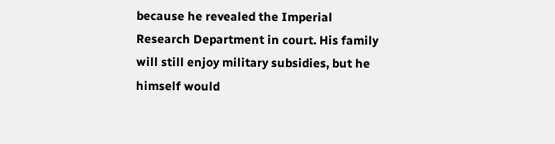because he revealed the Imperial Research Department in court. His family will still enjoy military subsidies, but he himself would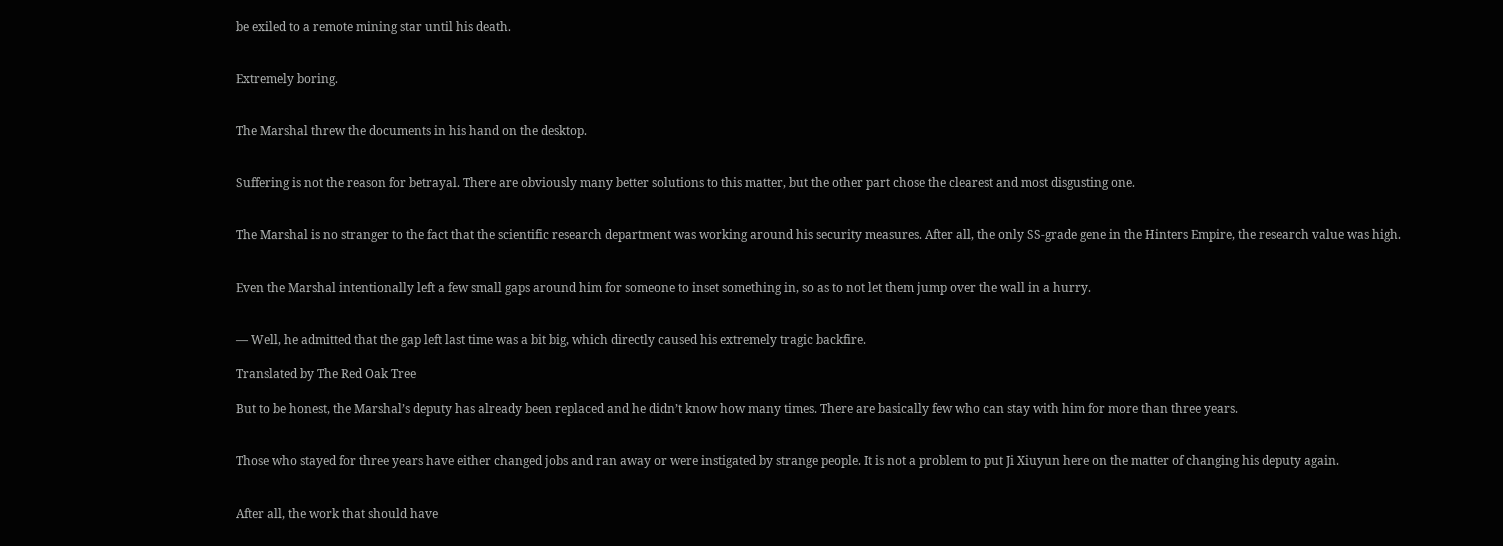be exiled to a remote mining star until his death.


Extremely boring.


The Marshal threw the documents in his hand on the desktop.


Suffering is not the reason for betrayal. There are obviously many better solutions to this matter, but the other part chose the clearest and most disgusting one.


The Marshal is no stranger to the fact that the scientific research department was working around his security measures. After all, the only SS-grade gene in the Hinters Empire, the research value was high.


Even the Marshal intentionally left a few small gaps around him for someone to inset something in, so as to not let them jump over the wall in a hurry.


— Well, he admitted that the gap left last time was a bit big, which directly caused his extremely tragic backfire.

Translated by The Red Oak Tree

But to be honest, the Marshal’s deputy has already been replaced and he didn’t know how many times. There are basically few who can stay with him for more than three years.


Those who stayed for three years have either changed jobs and ran away or were instigated by strange people. It is not a problem to put Ji Xiuyun here on the matter of changing his deputy again.


After all, the work that should have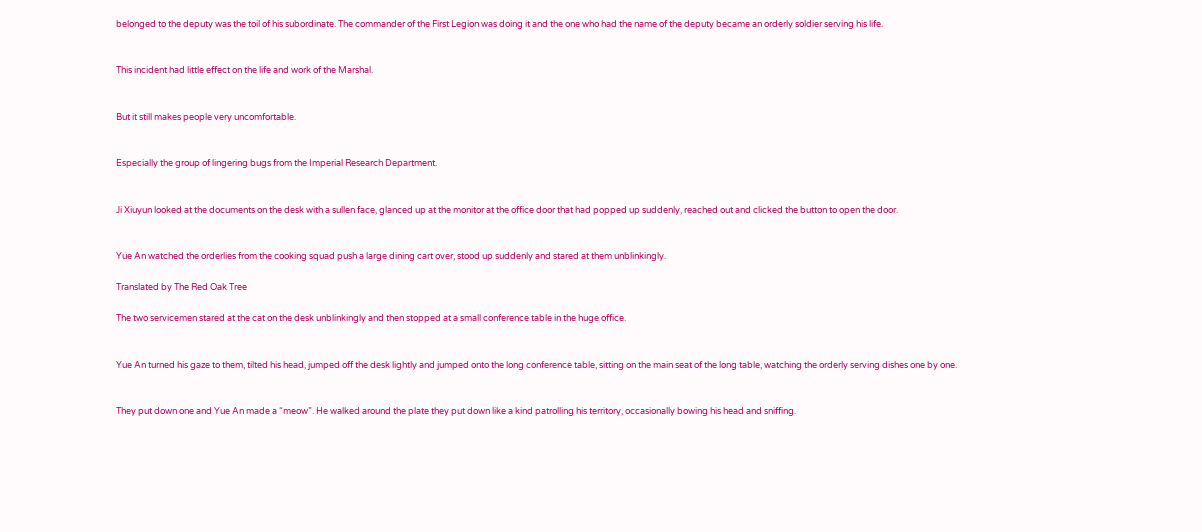belonged to the deputy was the toil of his subordinate. The commander of the First Legion was doing it and the one who had the name of the deputy became an orderly soldier serving his life.


This incident had little effect on the life and work of the Marshal.


But it still makes people very uncomfortable.


Especially the group of lingering bugs from the Imperial Research Department.


Ji Xiuyun looked at the documents on the desk with a sullen face, glanced up at the monitor at the office door that had popped up suddenly, reached out and clicked the button to open the door.


Yue An watched the orderlies from the cooking squad push a large dining cart over, stood up suddenly and stared at them unblinkingly.

Translated by The Red Oak Tree

The two servicemen stared at the cat on the desk unblinkingly and then stopped at a small conference table in the huge office.


Yue An turned his gaze to them, tilted his head, jumped off the desk lightly and jumped onto the long conference table, sitting on the main seat of the long table, watching the orderly serving dishes one by one.


They put down one and Yue An made a “meow”. He walked around the plate they put down like a kind patrolling his territory, occasionally bowing his head and sniffing.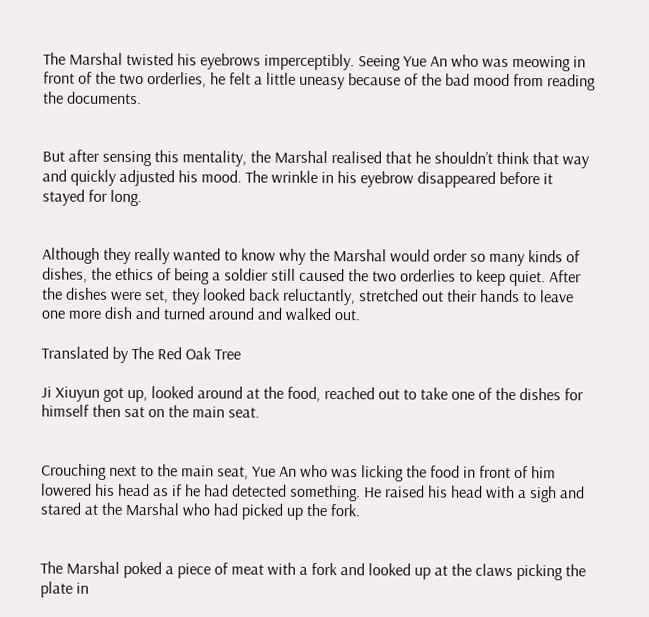The Marshal twisted his eyebrows imperceptibly. Seeing Yue An who was meowing in front of the two orderlies, he felt a little uneasy because of the bad mood from reading the documents.


But after sensing this mentality, the Marshal realised that he shouldn’t think that way and quickly adjusted his mood. The wrinkle in his eyebrow disappeared before it stayed for long.


Although they really wanted to know why the Marshal would order so many kinds of dishes, the ethics of being a soldier still caused the two orderlies to keep quiet. After the dishes were set, they looked back reluctantly, stretched out their hands to leave one more dish and turned around and walked out.

Translated by The Red Oak Tree

Ji Xiuyun got up, looked around at the food, reached out to take one of the dishes for himself then sat on the main seat.


Crouching next to the main seat, Yue An who was licking the food in front of him lowered his head as if he had detected something. He raised his head with a sigh and stared at the Marshal who had picked up the fork.


The Marshal poked a piece of meat with a fork and looked up at the claws picking the plate in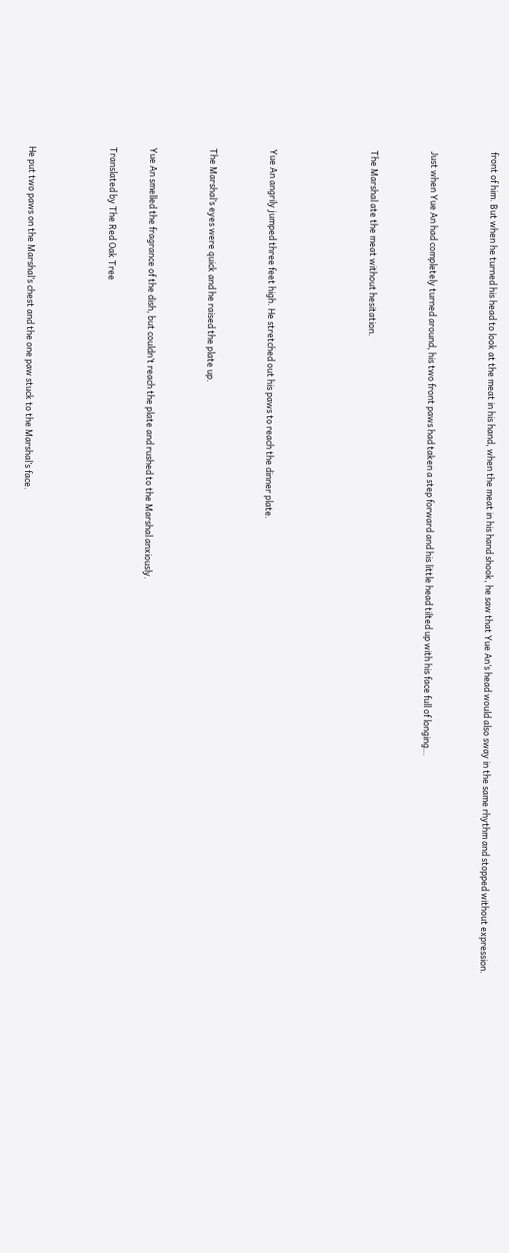front of him. But when he turned his head to look at the meat in his hand, when the meat in his hand shook, he saw that Yue An’s head would also sway in the same rhythm and stopped without expression.


Just when Yue An had completely turned around, his two front paws had taken a step forward and his little head tilted up with his face full of longing…


The Marshal ate the meat without hesitation.




Yue An angrily jumped three feet high. He stretched out his paws to reach the dinner plate.


The Marshal’s eyes were quick and he raised the plate up.


Yue An smelled the fragrance of the dish, but couldn’t reach the plate and rushed to the Marshal anxiously.

Translated by The Red Oak Tree



He put two paws on the Marshal’s chest and the one paw stuck to the Marshal’s face.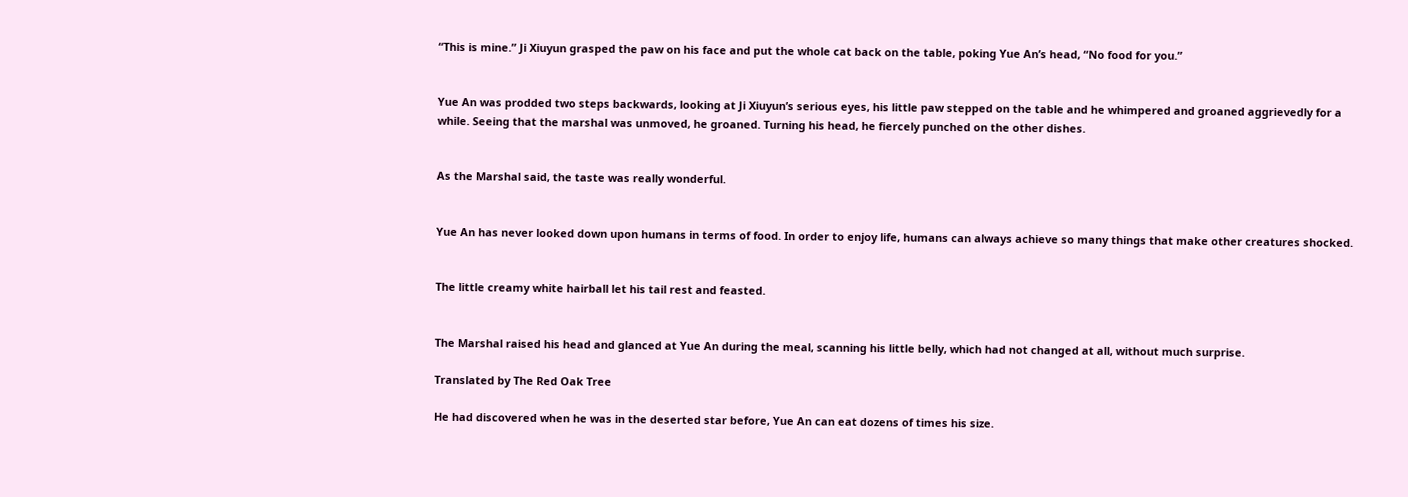“This is mine.” Ji Xiuyun grasped the paw on his face and put the whole cat back on the table, poking Yue An’s head, “No food for you.”


Yue An was prodded two steps backwards, looking at Ji Xiuyun’s serious eyes, his little paw stepped on the table and he whimpered and groaned aggrievedly for a while. Seeing that the marshal was unmoved, he groaned. Turning his head, he fiercely punched on the other dishes.


As the Marshal said, the taste was really wonderful.


Yue An has never looked down upon humans in terms of food. In order to enjoy life, humans can always achieve so many things that make other creatures shocked.


The little creamy white hairball let his tail rest and feasted.


The Marshal raised his head and glanced at Yue An during the meal, scanning his little belly, which had not changed at all, without much surprise.

Translated by The Red Oak Tree

He had discovered when he was in the deserted star before, Yue An can eat dozens of times his size.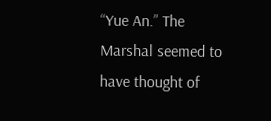“Yue An.” The Marshal seemed to have thought of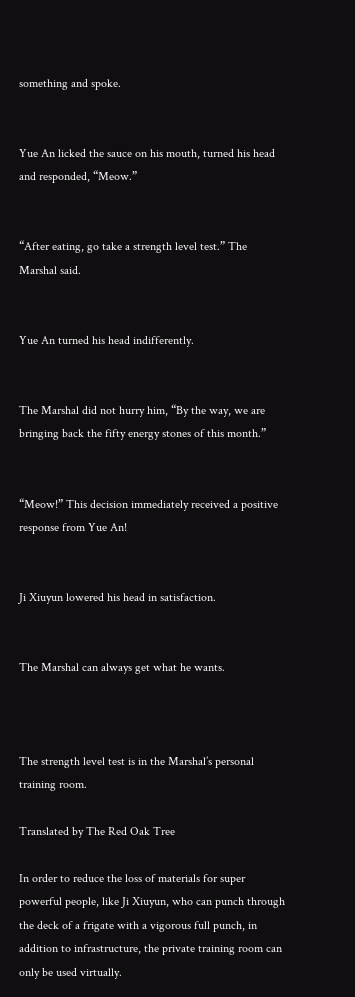something and spoke.


Yue An licked the sauce on his mouth, turned his head and responded, “Meow.”


“After eating, go take a strength level test.” The Marshal said.


Yue An turned his head indifferently.


The Marshal did not hurry him, “By the way, we are bringing back the fifty energy stones of this month.”


“Meow!” This decision immediately received a positive response from Yue An!


Ji Xiuyun lowered his head in satisfaction.


The Marshal can always get what he wants.



The strength level test is in the Marshal’s personal training room.

Translated by The Red Oak Tree

In order to reduce the loss of materials for super powerful people, like Ji Xiuyun, who can punch through the deck of a frigate with a vigorous full punch, in addition to infrastructure, the private training room can only be used virtually.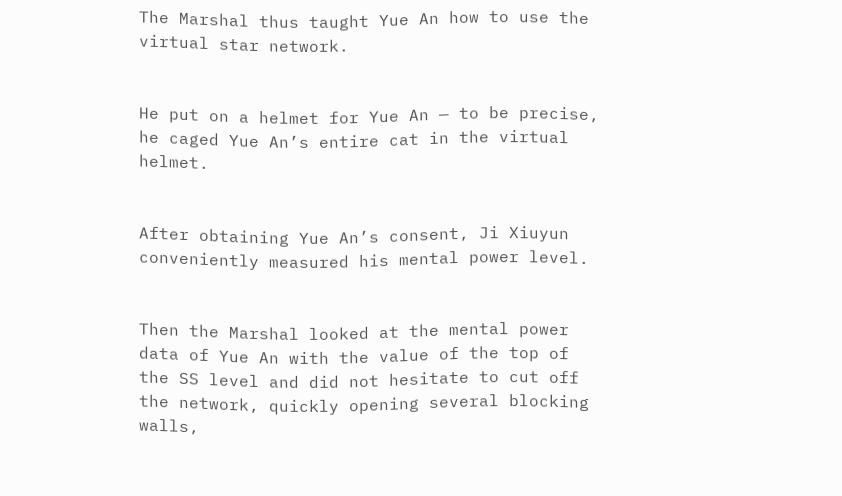The Marshal thus taught Yue An how to use the virtual star network.


He put on a helmet for Yue An — to be precise, he caged Yue An’s entire cat in the virtual helmet.


After obtaining Yue An’s consent, Ji Xiuyun conveniently measured his mental power level.


Then the Marshal looked at the mental power data of Yue An with the value of the top of the SS level and did not hesitate to cut off the network, quickly opening several blocking walls,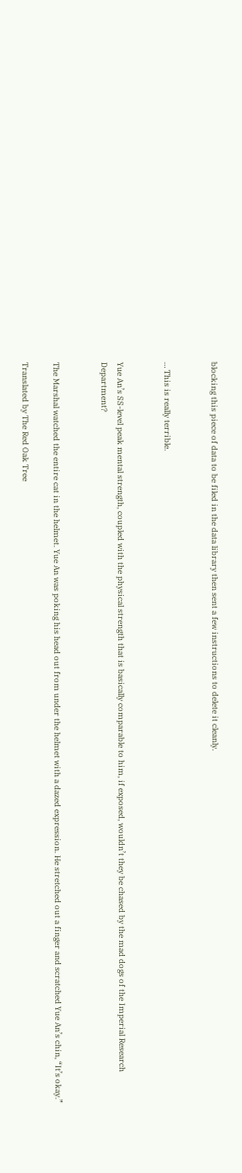blocking this piece of data to be filed in the data library then sent a few instructions to delete it cleanly.


… This is really terrible.


Yue An’s SS-level peak mental strength, coupled with the physical strength that is basically comparable to him, if exposed, wouldn’t they be chased by the mad dogs of the Imperial Research Department?


The Marshal watched the entire cat in the helmet. Yue An was poking his head out from under the helmet with a dazed expression. He stretched out a finger and scratched Yue An’s chin, “It’s okay.”

Translated by The Red Oak Tree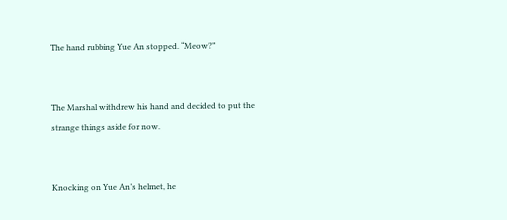The hand rubbing Yue An stopped. “Meow?”


The Marshal withdrew his hand and decided to put the strange things aside for now.


Knocking on Yue An’s helmet, he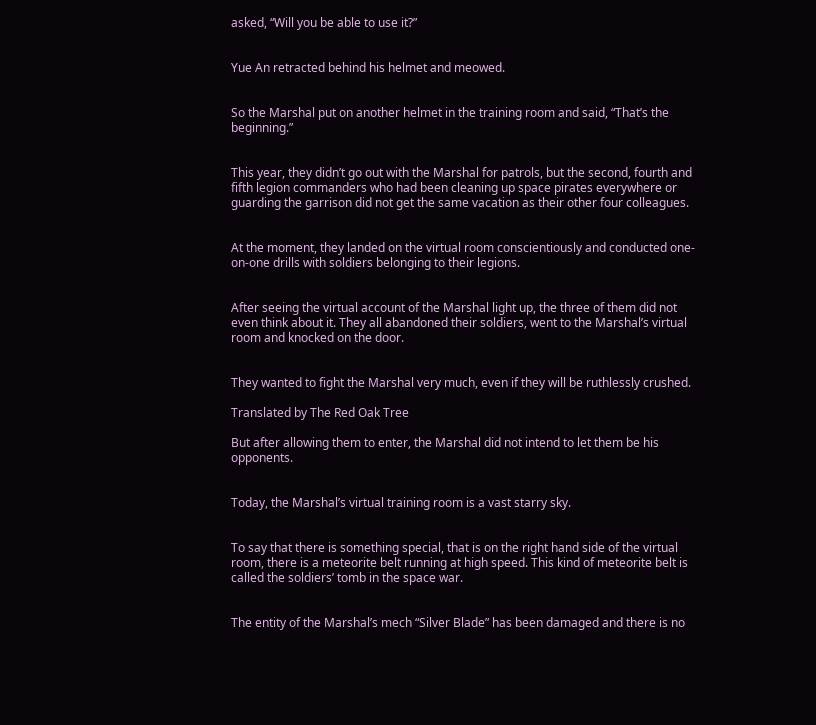asked, “Will you be able to use it?”


Yue An retracted behind his helmet and meowed.


So the Marshal put on another helmet in the training room and said, “That’s the beginning.”


This year, they didn’t go out with the Marshal for patrols, but the second, fourth and fifth legion commanders who had been cleaning up space pirates everywhere or guarding the garrison did not get the same vacation as their other four colleagues.


At the moment, they landed on the virtual room conscientiously and conducted one-on-one drills with soldiers belonging to their legions.


After seeing the virtual account of the Marshal light up, the three of them did not even think about it. They all abandoned their soldiers, went to the Marshal’s virtual room and knocked on the door.


They wanted to fight the Marshal very much, even if they will be ruthlessly crushed.

Translated by The Red Oak Tree

But after allowing them to enter, the Marshal did not intend to let them be his opponents.


Today, the Marshal’s virtual training room is a vast starry sky.


To say that there is something special, that is on the right hand side of the virtual room, there is a meteorite belt running at high speed. This kind of meteorite belt is called the soldiers’ tomb in the space war.


The entity of the Marshal’s mech “Silver Blade” has been damaged and there is no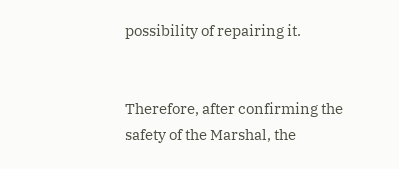possibility of repairing it.


Therefore, after confirming the safety of the Marshal, the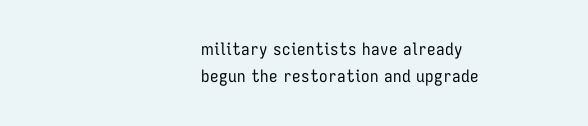military scientists have already begun the restoration and upgrade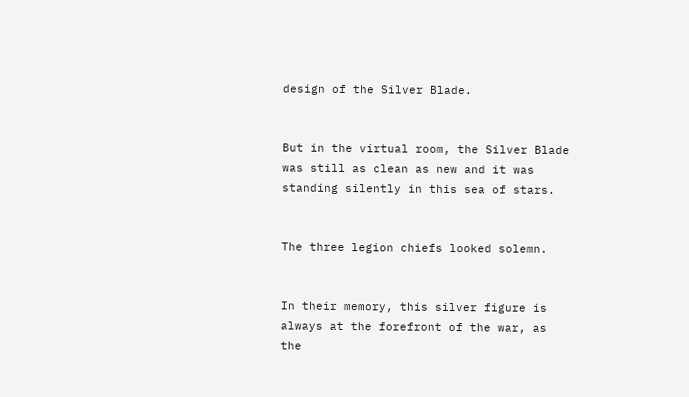design of the Silver Blade.


But in the virtual room, the Silver Blade was still as clean as new and it was standing silently in this sea of stars.


The three legion chiefs looked solemn.


In their memory, this silver figure is always at the forefront of the war, as the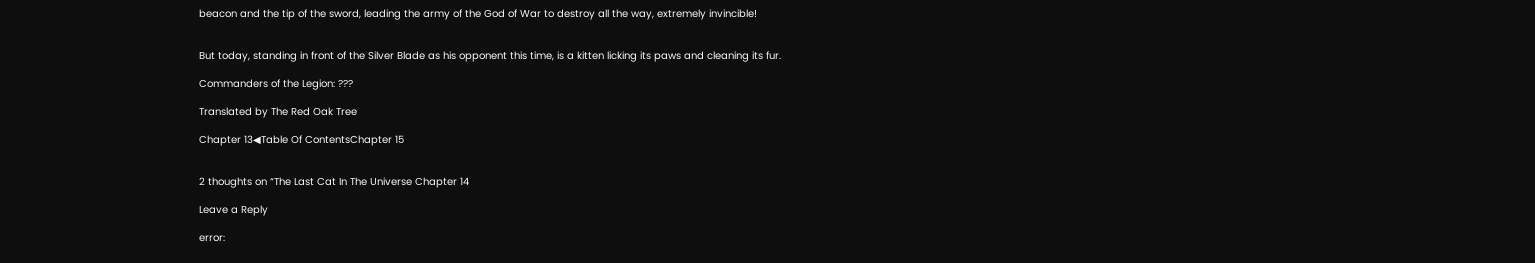beacon and the tip of the sword, leading the army of the God of War to destroy all the way, extremely invincible!


But today, standing in front of the Silver Blade as his opponent this time, is a kitten licking its paws and cleaning its fur.

Commanders of the Legion: ???

Translated by The Red Oak Tree

Chapter 13◀Table Of ContentsChapter 15


2 thoughts on “The Last Cat In The Universe Chapter 14

Leave a Reply

error: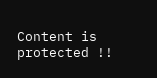Content is protected !!